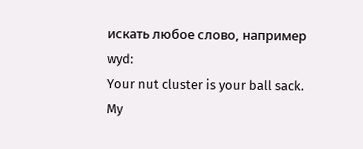искать любое слово, например wyd:
Your nut cluster is your ball sack.
My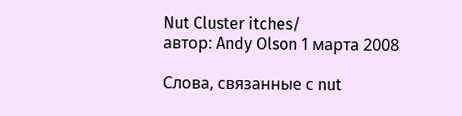Nut Cluster itches/
автор: Andy Olson 1 марта 2008

Слова, связанные с nut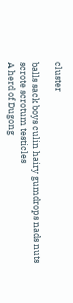cluster

balls sack boys culin hairy gumdrops nads nuts scrote scrotum testicles
A herd of Dugong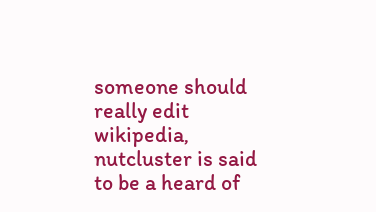someone should really edit wikipedia, nutcluster is said to be a heard of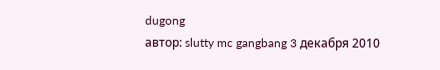dugong
автор: slutty mc gangbang 3 декабря 2010